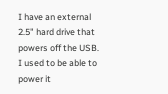I have an external 2.5" hard drive that powers off the USB. I used to be able to power it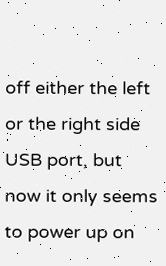off either the left or the right side USB port, but now it only seems to power up on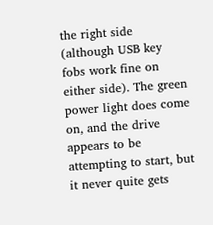the right side (although USB key fobs work fine on either side). The green power light does come on, and the drive appears to be attempting to start, but it never quite gets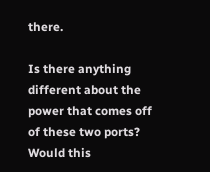there.

Is there anything different about the power that comes off of these two ports? Would this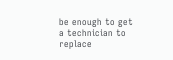be enough to get a technician to replace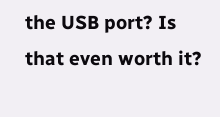the USB port? Is that even worth it?